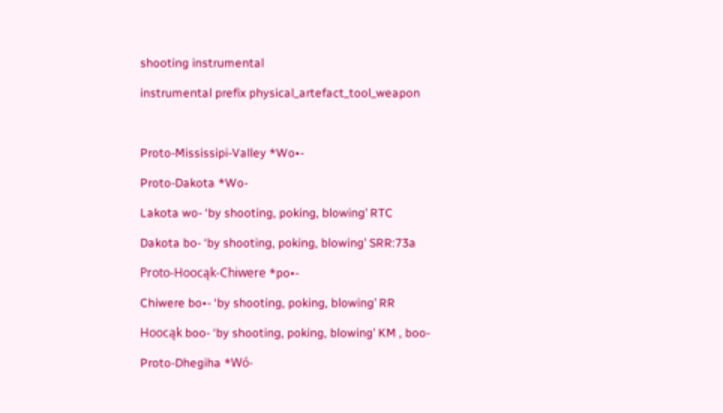shooting instrumental

instrumental prefix physical_artefact_tool_weapon



Proto-Mississipi-Valley *Wo•-

Proto-Dakota *Wo-

Lakota wo- ‘by shooting, poking, blowing’ RTC

Dakota bo- ‘by shooting, poking, blowing’ SRR:73a

Proto-Hoocąk-Chiwere *po•-

Chiwere bo•- ‘by shooting, poking, blowing’ RR

Hoocąk boo- ‘by shooting, poking, blowing’ KM , boo-

Proto-Dhegiha *Wó-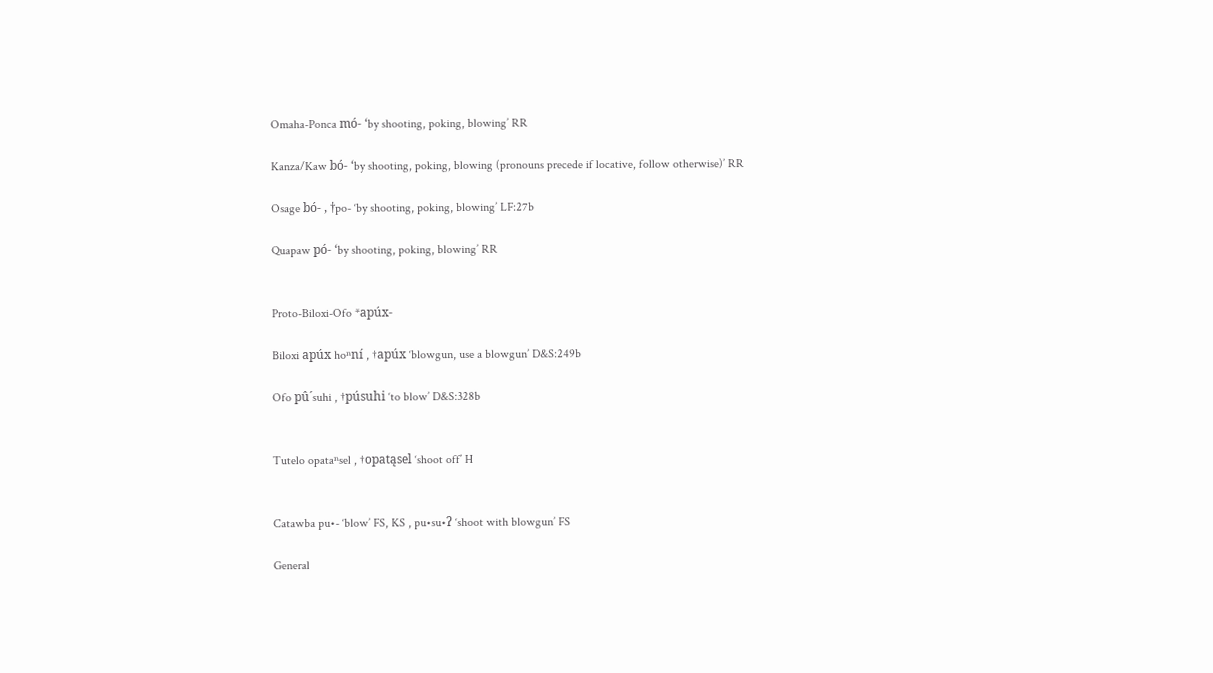Omaha-Ponca mó- ‘by shooting, poking, blowing’ RR

Kanza/Kaw bó- ‘by shooting, poking, blowing (pronouns precede if locative, follow otherwise)’ RR

Osage bó- , †po- ‘by shooting, poking, blowing’ LF:27b

Quapaw pó- ‘by shooting, poking, blowing’ RR


Proto-Biloxi-Ofo *apúx-

Biloxi apúx hoⁿní , †apúx ‘blowgun, use a blowgun’ D&S:249b

Ofo pû´suhi , †púsuhi ‘to blow’ D&S:328b


Tutelo opataⁿsel , †opatąsel ‘shoot off’ H


Catawba pu•- ‘blow’ FS, KS , pu•su•ʔ ‘shoot with blowgun’ FS

General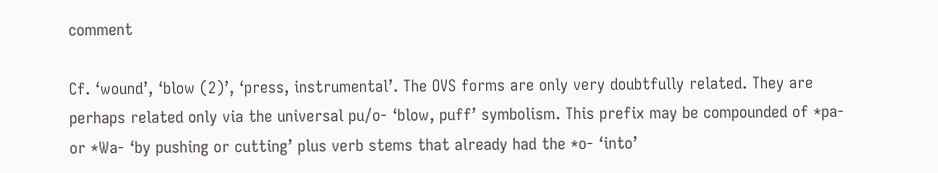comment

Cf. ‘wound’, ‘blow (2)’, ‘press, instrumental’. The OVS forms are only very doubtfully related. They are perhaps related only via the universal pu/o- ‘blow, puff’ symbolism. This prefix may be compounded of *pa- or *Wa- ‘by pushing or cutting’ plus verb stems that already had the *o- ‘into’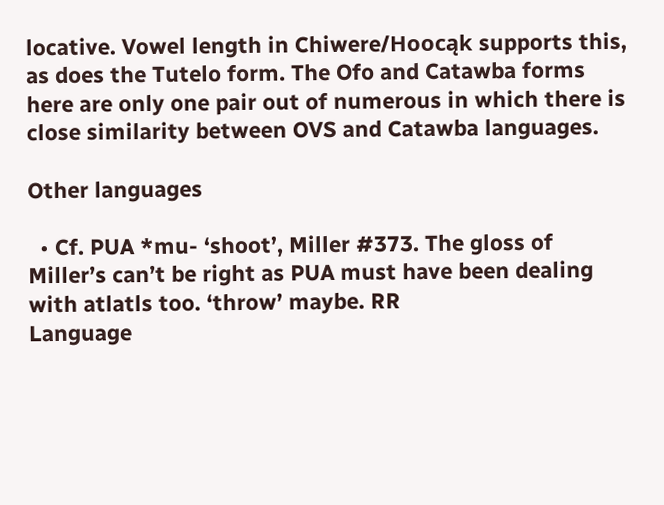locative. Vowel length in Chiwere/Hoocąk supports this, as does the Tutelo form. The Ofo and Catawba forms here are only one pair out of numerous in which there is close similarity between OVS and Catawba languages.

Other languages

  • Cf. PUA *mu- ‘shoot’, Miller #373. The gloss of Miller’s can’t be right as PUA must have been dealing with atlatls too. ‘throw’ maybe. RR
Language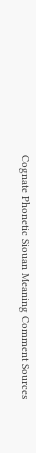Cognate Phonetic Siouan Meaning Comment Sources